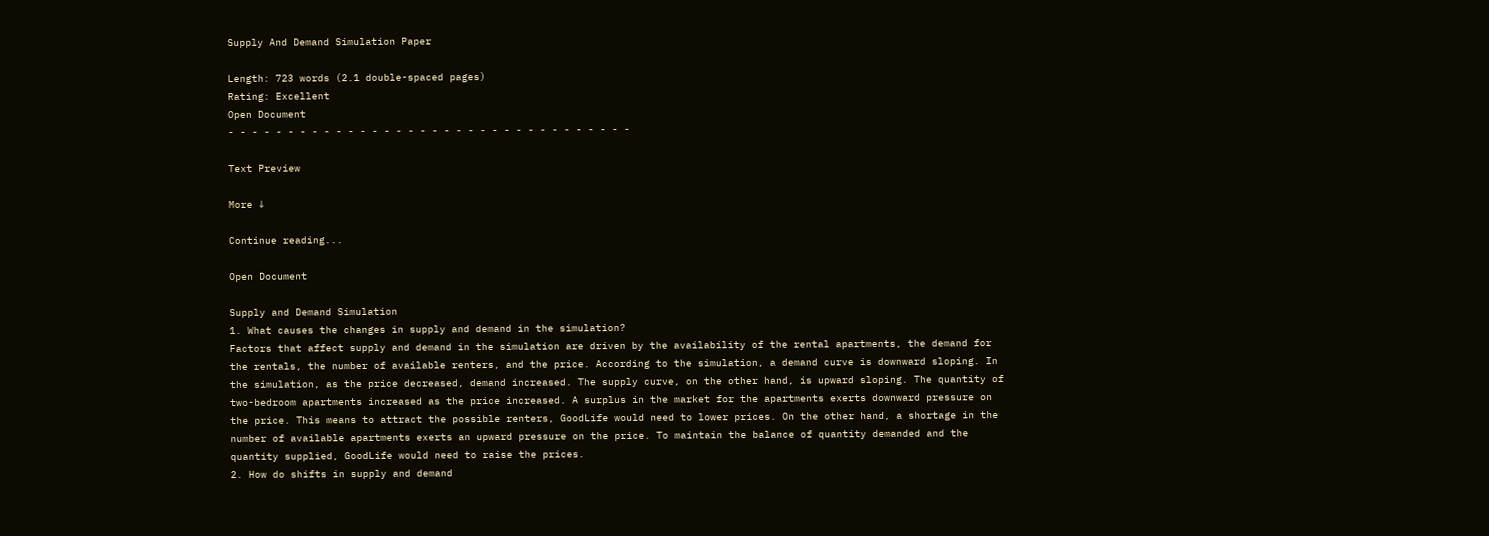Supply And Demand Simulation Paper

Length: 723 words (2.1 double-spaced pages)
Rating: Excellent
Open Document
- - - - - - - - - - - - - - - - - - - - - - - - - - - - - - - - - -

Text Preview

More ↓

Continue reading...

Open Document

Supply and Demand Simulation
1. What causes the changes in supply and demand in the simulation?
Factors that affect supply and demand in the simulation are driven by the availability of the rental apartments, the demand for the rentals, the number of available renters, and the price. According to the simulation, a demand curve is downward sloping. In the simulation, as the price decreased, demand increased. The supply curve, on the other hand, is upward sloping. The quantity of two-bedroom apartments increased as the price increased. A surplus in the market for the apartments exerts downward pressure on the price. This means to attract the possible renters, GoodLife would need to lower prices. On the other hand, a shortage in the number of available apartments exerts an upward pressure on the price. To maintain the balance of quantity demanded and the quantity supplied, GoodLife would need to raise the prices.
2. How do shifts in supply and demand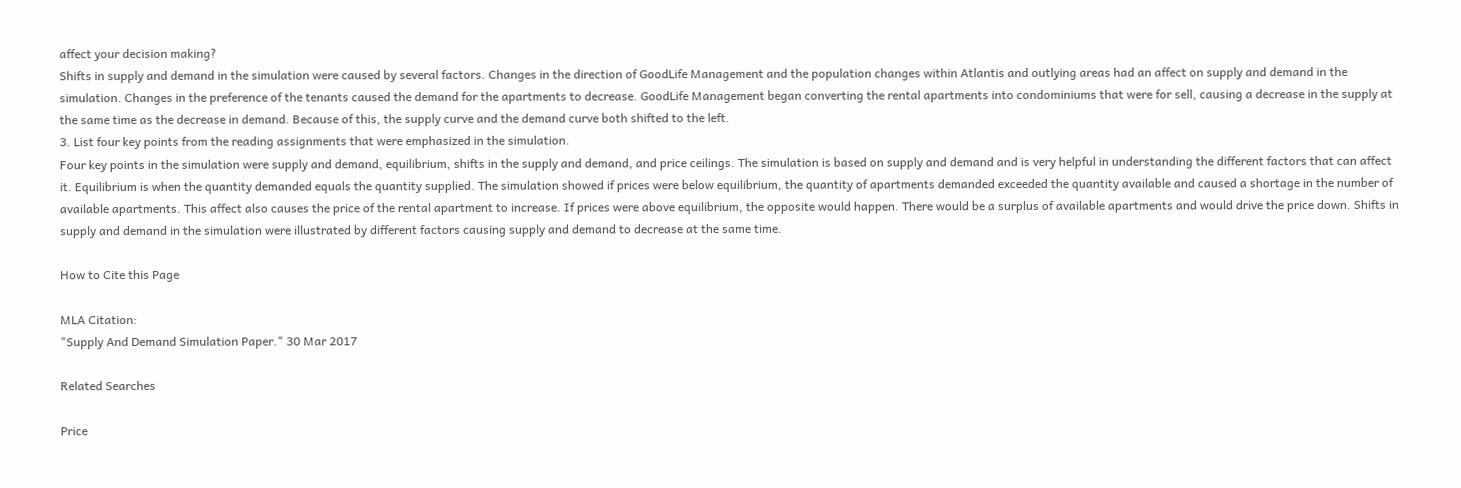affect your decision making?
Shifts in supply and demand in the simulation were caused by several factors. Changes in the direction of GoodLife Management and the population changes within Atlantis and outlying areas had an affect on supply and demand in the simulation. Changes in the preference of the tenants caused the demand for the apartments to decrease. GoodLife Management began converting the rental apartments into condominiums that were for sell, causing a decrease in the supply at the same time as the decrease in demand. Because of this, the supply curve and the demand curve both shifted to the left.
3. List four key points from the reading assignments that were emphasized in the simulation.
Four key points in the simulation were supply and demand, equilibrium, shifts in the supply and demand, and price ceilings. The simulation is based on supply and demand and is very helpful in understanding the different factors that can affect it. Equilibrium is when the quantity demanded equals the quantity supplied. The simulation showed if prices were below equilibrium, the quantity of apartments demanded exceeded the quantity available and caused a shortage in the number of available apartments. This affect also causes the price of the rental apartment to increase. If prices were above equilibrium, the opposite would happen. There would be a surplus of available apartments and would drive the price down. Shifts in supply and demand in the simulation were illustrated by different factors causing supply and demand to decrease at the same time.

How to Cite this Page

MLA Citation:
"Supply And Demand Simulation Paper." 30 Mar 2017

Related Searches

Price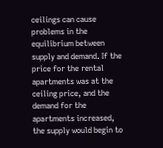ceilings can cause problems in the equilibrium between supply and demand. If the price for the rental apartments was at the ceiling price, and the demand for the apartments increased, the supply would begin to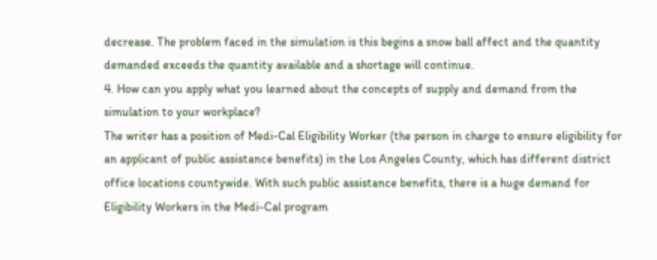decrease. The problem faced in the simulation is this begins a snow ball affect and the quantity demanded exceeds the quantity available and a shortage will continue.
4. How can you apply what you learned about the concepts of supply and demand from the simulation to your workplace?
The writer has a position of Medi-Cal Eligibility Worker (the person in charge to ensure eligibility for an applicant of public assistance benefits) in the Los Angeles County, which has different district office locations countywide. With such public assistance benefits, there is a huge demand for Eligibility Workers in the Medi-Cal program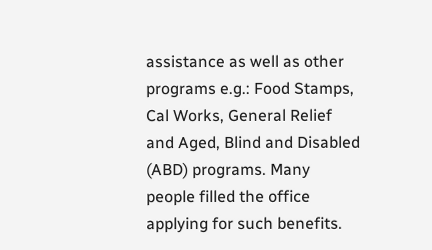assistance as well as other programs e.g.: Food Stamps, Cal Works, General Relief and Aged, Blind and Disabled (ABD) programs. Many people filled the office applying for such benefits.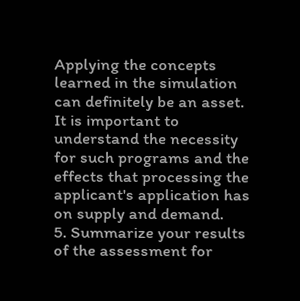Applying the concepts learned in the simulation can definitely be an asset. It is important to understand the necessity for such programs and the effects that processing the applicant's application has on supply and demand.
5. Summarize your results of the assessment for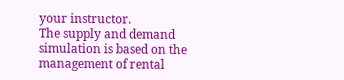your instructor.
The supply and demand simulation is based on the management of rental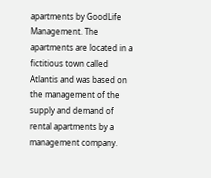apartments by GoodLife Management. The apartments are located in a fictitious town called Atlantis and was based on the management of the supply and demand of rental apartments by a management company.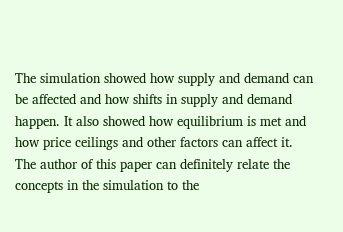The simulation showed how supply and demand can be affected and how shifts in supply and demand happen. It also showed how equilibrium is met and how price ceilings and other factors can affect it. The author of this paper can definitely relate the concepts in the simulation to the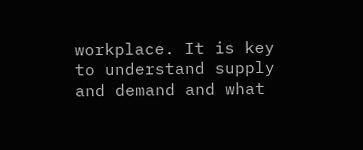workplace. It is key to understand supply and demand and what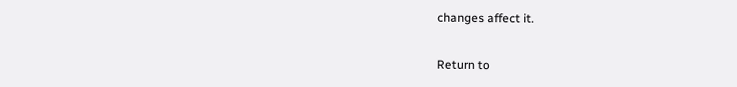changes affect it.

Return to